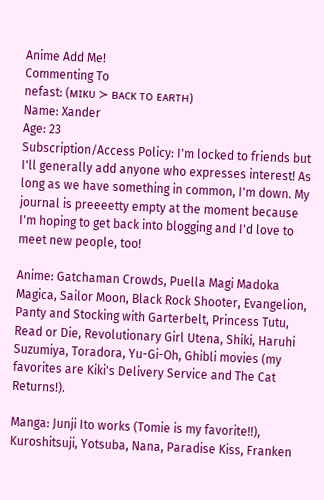Anime Add Me!
Commenting To
nefast: (ᴍɪᴋᴜ ≻ ʙᴀᴄᴋ ᴛᴏ ᴇᴀʀᴛʜ)
Name: Xander
Age: 23
Subscription/Access Policy: I'm locked to friends but I'll generally add anyone who expresses interest! As long as we have something in common, I'm down. My journal is preeeetty empty at the moment because I'm hoping to get back into blogging and I'd love to meet new people, too!

Anime: Gatchaman Crowds, Puella Magi Madoka Magica, Sailor Moon, Black Rock Shooter, Evangelion, Panty and Stocking with Garterbelt, Princess Tutu, Read or Die, Revolutionary Girl Utena, Shiki, Haruhi Suzumiya, Toradora, Yu-Gi-Oh, Ghibli movies (my favorites are Kiki's Delivery Service and The Cat Returns!).

Manga: Junji Ito works (Tomie is my favorite!!), Kuroshitsuji, Yotsuba, Nana, Paradise Kiss, Franken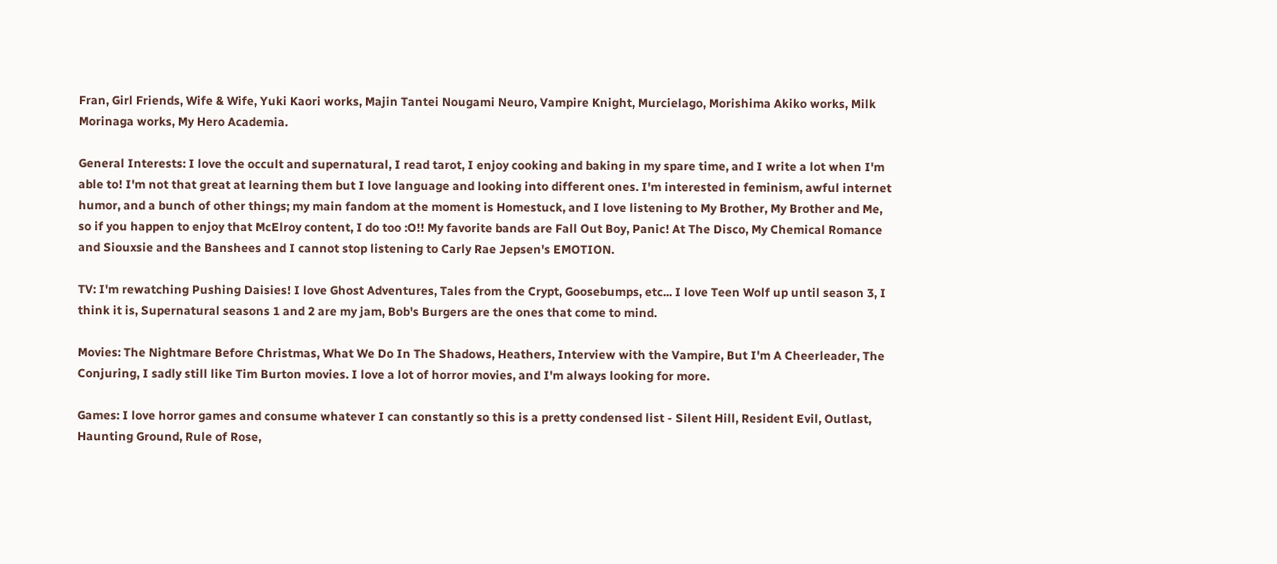Fran, Girl Friends, Wife & Wife, Yuki Kaori works, Majin Tantei Nougami Neuro, Vampire Knight, Murcielago, Morishima Akiko works, Milk Morinaga works, My Hero Academia.

General Interests: I love the occult and supernatural, I read tarot, I enjoy cooking and baking in my spare time, and I write a lot when I'm able to! I'm not that great at learning them but I love language and looking into different ones. I'm interested in feminism, awful internet humor, and a bunch of other things; my main fandom at the moment is Homestuck, and I love listening to My Brother, My Brother and Me, so if you happen to enjoy that McElroy content, I do too :O!! My favorite bands are Fall Out Boy, Panic! At The Disco, My Chemical Romance and Siouxsie and the Banshees and I cannot stop listening to Carly Rae Jepsen's EMOTION.

TV: I'm rewatching Pushing Daisies! I love Ghost Adventures, Tales from the Crypt, Goosebumps, etc... I love Teen Wolf up until season 3, I think it is, Supernatural seasons 1 and 2 are my jam, Bob's Burgers are the ones that come to mind.

Movies: The Nightmare Before Christmas, What We Do In The Shadows, Heathers, Interview with the Vampire, But I'm A Cheerleader, The Conjuring, I sadly still like Tim Burton movies. I love a lot of horror movies, and I'm always looking for more.

Games: I love horror games and consume whatever I can constantly so this is a pretty condensed list - Silent Hill, Resident Evil, Outlast, Haunting Ground, Rule of Rose,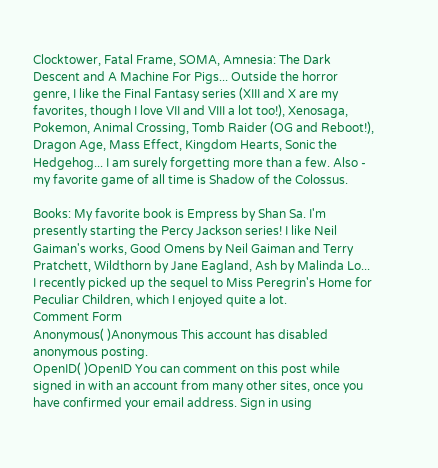Clocktower, Fatal Frame, SOMA, Amnesia: The Dark Descent and A Machine For Pigs... Outside the horror genre, I like the Final Fantasy series (XIII and X are my favorites, though I love VII and VIII a lot too!), Xenosaga, Pokemon, Animal Crossing, Tomb Raider (OG and Reboot!), Dragon Age, Mass Effect, Kingdom Hearts, Sonic the Hedgehog... I am surely forgetting more than a few. Also - my favorite game of all time is Shadow of the Colossus.

Books: My favorite book is Empress by Shan Sa. I'm presently starting the Percy Jackson series! I like Neil Gaiman's works, Good Omens by Neil Gaiman and Terry Pratchett, Wildthorn by Jane Eagland, Ash by Malinda Lo... I recently picked up the sequel to Miss Peregrin's Home for Peculiar Children, which I enjoyed quite a lot.
Comment Form
Anonymous( )Anonymous This account has disabled anonymous posting.
OpenID( )OpenID You can comment on this post while signed in with an account from many other sites, once you have confirmed your email address. Sign in using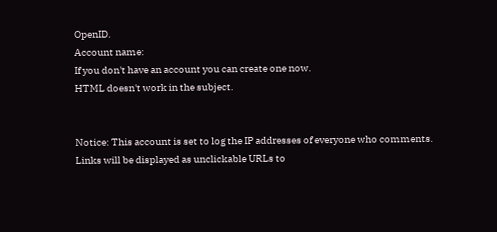OpenID.
Account name:
If you don't have an account you can create one now.
HTML doesn't work in the subject.


Notice: This account is set to log the IP addresses of everyone who comments.
Links will be displayed as unclickable URLs to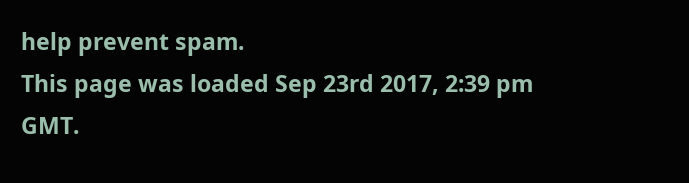help prevent spam.
This page was loaded Sep 23rd 2017, 2:39 pm GMT.